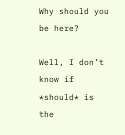Why should you be here?

Well, I don’t know if *should* is the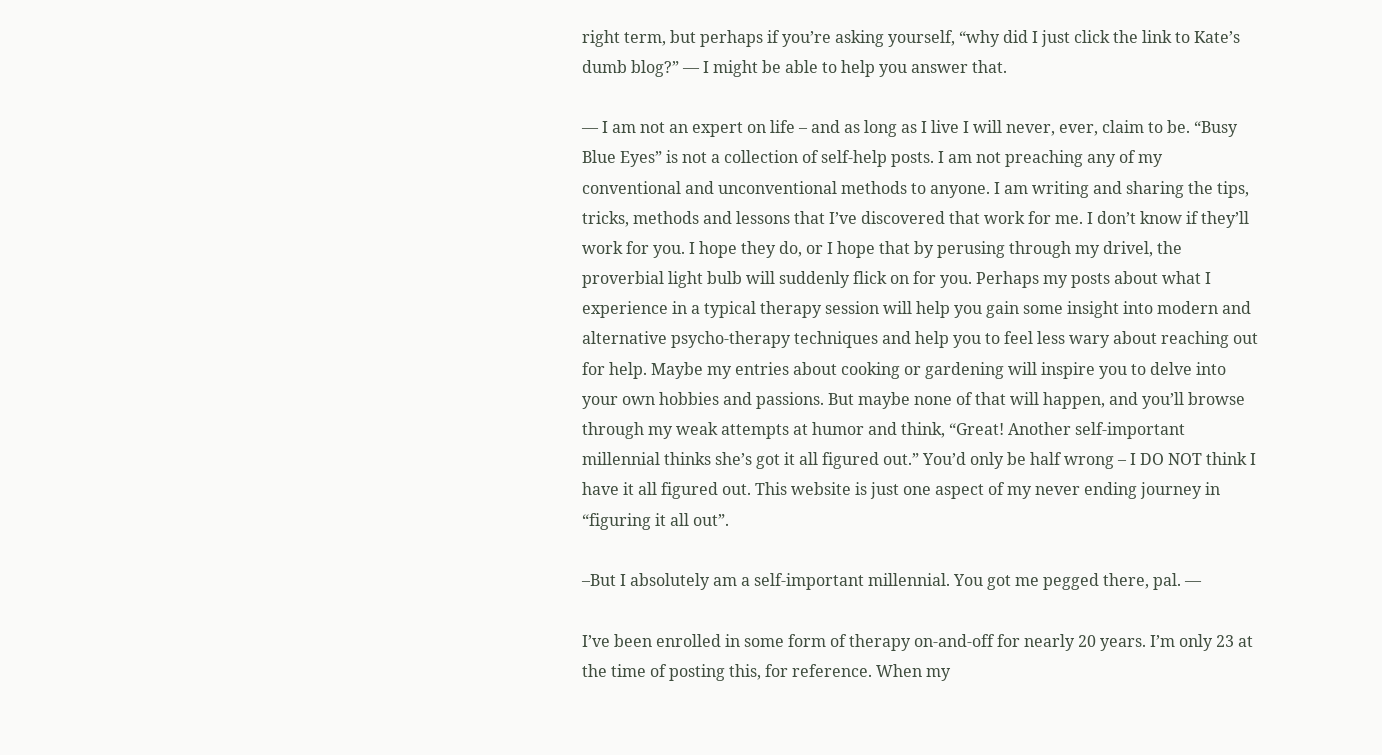right term, but perhaps if you’re asking yourself, “why did I just click the link to Kate’s dumb blog?” — I might be able to help you answer that.

— I am not an expert on life – and as long as I live I will never, ever, claim to be. “Busy Blue Eyes” is not a collection of self-help posts. I am not preaching any of my conventional and unconventional methods to anyone. I am writing and sharing the tips, tricks, methods and lessons that I’ve discovered that work for me. I don’t know if they’ll work for you. I hope they do, or I hope that by perusing through my drivel, the proverbial light bulb will suddenly flick on for you. Perhaps my posts about what I experience in a typical therapy session will help you gain some insight into modern and alternative psycho-therapy techniques and help you to feel less wary about reaching out for help. Maybe my entries about cooking or gardening will inspire you to delve into your own hobbies and passions. But maybe none of that will happen, and you’ll browse through my weak attempts at humor and think, “Great! Another self-important millennial thinks she’s got it all figured out.” You’d only be half wrong – I DO NOT think I have it all figured out. This website is just one aspect of my never ending journey in “figuring it all out”.

–But I absolutely am a self-important millennial. You got me pegged there, pal. —

I’ve been enrolled in some form of therapy on-and-off for nearly 20 years. I’m only 23 at the time of posting this, for reference. When my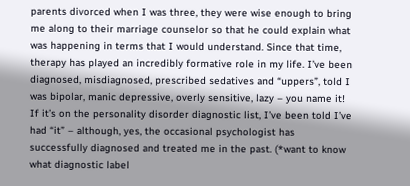parents divorced when I was three, they were wise enough to bring me along to their marriage counselor so that he could explain what was happening in terms that I would understand. Since that time, therapy has played an incredibly formative role in my life. I’ve been diagnosed, misdiagnosed, prescribed sedatives and “uppers”, told I was bipolar, manic depressive, overly sensitive, lazy – you name it! If it’s on the personality disorder diagnostic list, I’ve been told I’ve had “it” – although, yes, the occasional psychologist has successfully diagnosed and treated me in the past. (*want to know what diagnostic label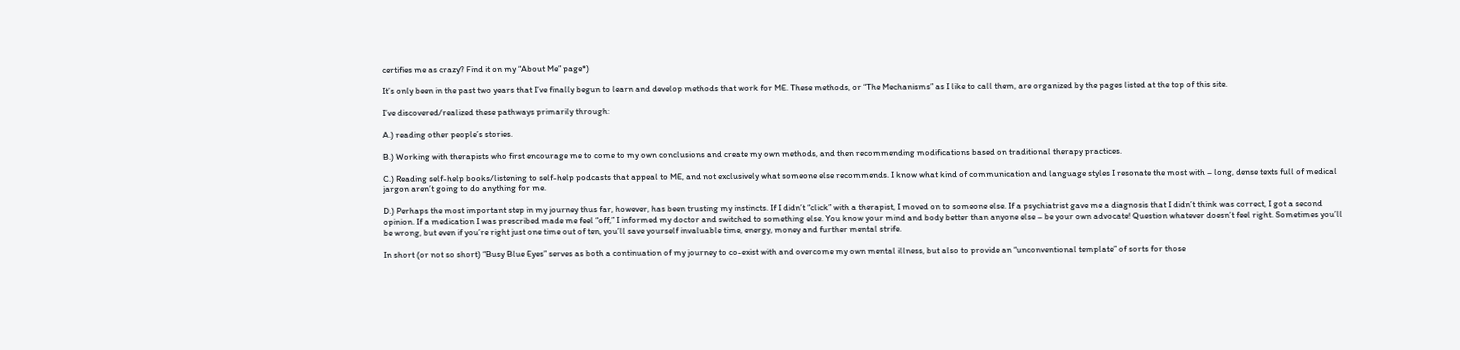certifies me as crazy? Find it on my “About Me” page*)

It’s only been in the past two years that I’ve finally begun to learn and develop methods that work for ME. These methods, or “The Mechanisms” as I like to call them, are organized by the pages listed at the top of this site.

I’ve discovered/realized these pathways primarily through:

A.) reading other people’s stories.

B.) Working with therapists who first encourage me to come to my own conclusions and create my own methods, and then recommending modifications based on traditional therapy practices.

C.) Reading self-help books/listening to self-help podcasts that appeal to ME, and not exclusively what someone else recommends. I know what kind of communication and language styles I resonate the most with – long, dense texts full of medical jargon aren’t going to do anything for me.

D.) Perhaps the most important step in my journey thus far, however, has been trusting my instincts. If I didn’t “click” with a therapist, I moved on to someone else. If a psychiatrist gave me a diagnosis that I didn’t think was correct, I got a second opinion. If a medication I was prescribed made me feel “off,” I informed my doctor and switched to something else. You know your mind and body better than anyone else – be your own advocate! Question whatever doesn’t feel right. Sometimes you’ll be wrong, but even if you’re right just one time out of ten, you’ll save yourself invaluable time, energy, money and further mental strife.

In short (or not so short) “Busy Blue Eyes” serves as both a continuation of my journey to co-exist with and overcome my own mental illness, but also to provide an “unconventional template” of sorts for those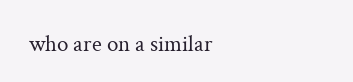who are on a similar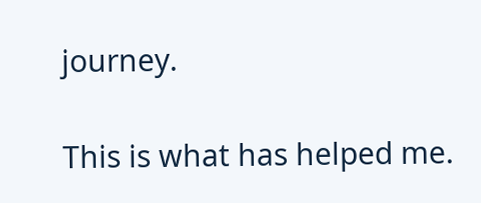journey.

This is what has helped me.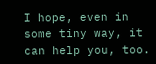I hope, even in some tiny way, it can help you, too.